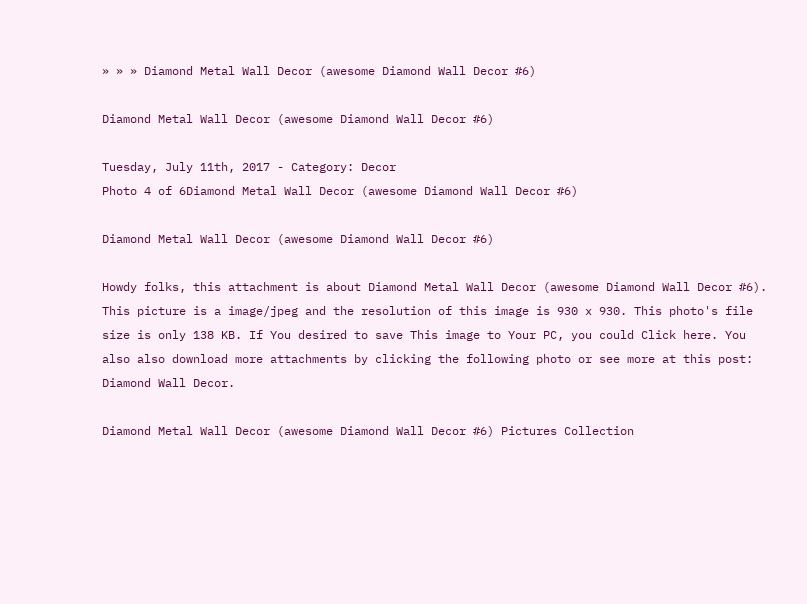» » » Diamond Metal Wall Decor (awesome Diamond Wall Decor #6)

Diamond Metal Wall Decor (awesome Diamond Wall Decor #6)

Tuesday, July 11th, 2017 - Category: Decor
Photo 4 of 6Diamond Metal Wall Decor (awesome Diamond Wall Decor #6)

Diamond Metal Wall Decor (awesome Diamond Wall Decor #6)

Howdy folks, this attachment is about Diamond Metal Wall Decor (awesome Diamond Wall Decor #6). This picture is a image/jpeg and the resolution of this image is 930 x 930. This photo's file size is only 138 KB. If You desired to save This image to Your PC, you could Click here. You also also download more attachments by clicking the following photo or see more at this post: Diamond Wall Decor.

Diamond Metal Wall Decor (awesome Diamond Wall Decor #6) Pictures Collection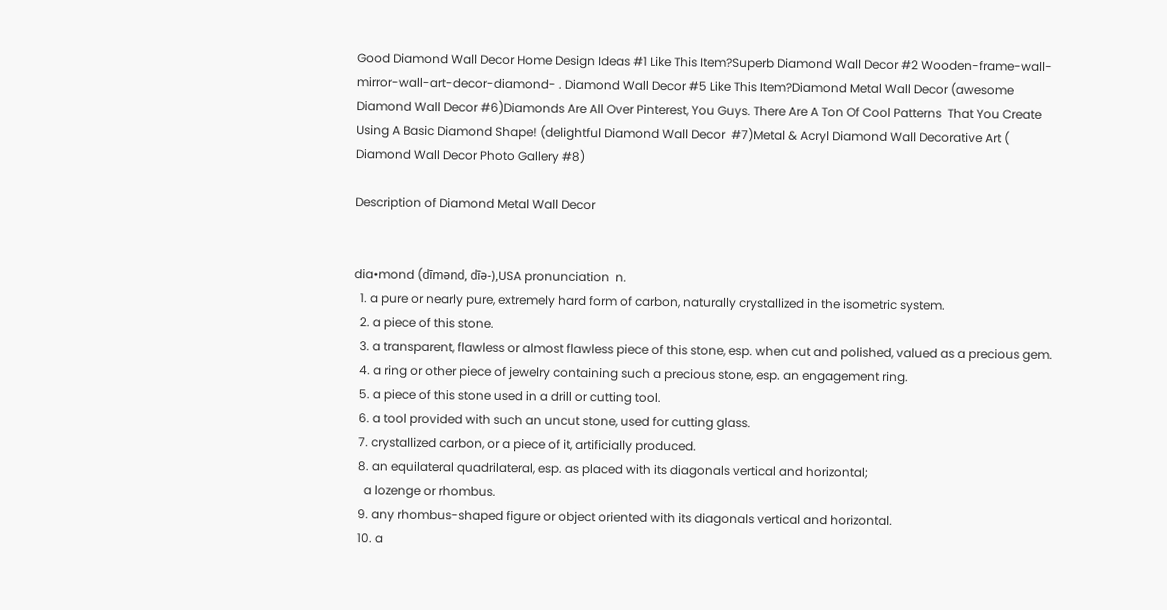Good Diamond Wall Decor Home Design Ideas #1 Like This Item?Superb Diamond Wall Decor #2 Wooden-frame-wall-mirror-wall-art-decor-diamond- . Diamond Wall Decor #5 Like This Item?Diamond Metal Wall Decor (awesome Diamond Wall Decor #6)Diamonds Are All Over Pinterest, You Guys. There Are A Ton Of Cool Patterns  That You Create Using A Basic Diamond Shape! (delightful Diamond Wall Decor  #7)Metal & Acryl Diamond Wall Decorative Art ( Diamond Wall Decor Photo Gallery #8)

Description of Diamond Metal Wall Decor


dia•mond (dīmənd, dīə-),USA pronunciation  n.
  1. a pure or nearly pure, extremely hard form of carbon, naturally crystallized in the isometric system.
  2. a piece of this stone.
  3. a transparent, flawless or almost flawless piece of this stone, esp. when cut and polished, valued as a precious gem.
  4. a ring or other piece of jewelry containing such a precious stone, esp. an engagement ring.
  5. a piece of this stone used in a drill or cutting tool.
  6. a tool provided with such an uncut stone, used for cutting glass.
  7. crystallized carbon, or a piece of it, artificially produced.
  8. an equilateral quadrilateral, esp. as placed with its diagonals vertical and horizontal;
    a lozenge or rhombus.
  9. any rhombus-shaped figure or object oriented with its diagonals vertical and horizontal.
  10. a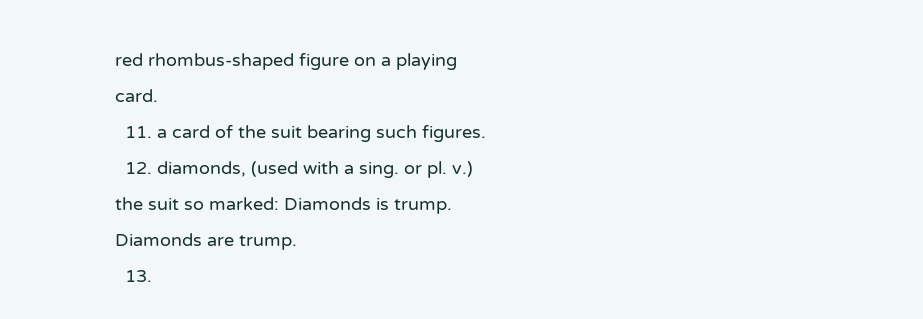red rhombus-shaped figure on a playing card.
  11. a card of the suit bearing such figures.
  12. diamonds, (used with a sing. or pl. v.) the suit so marked: Diamonds is trump. Diamonds are trump.
  13.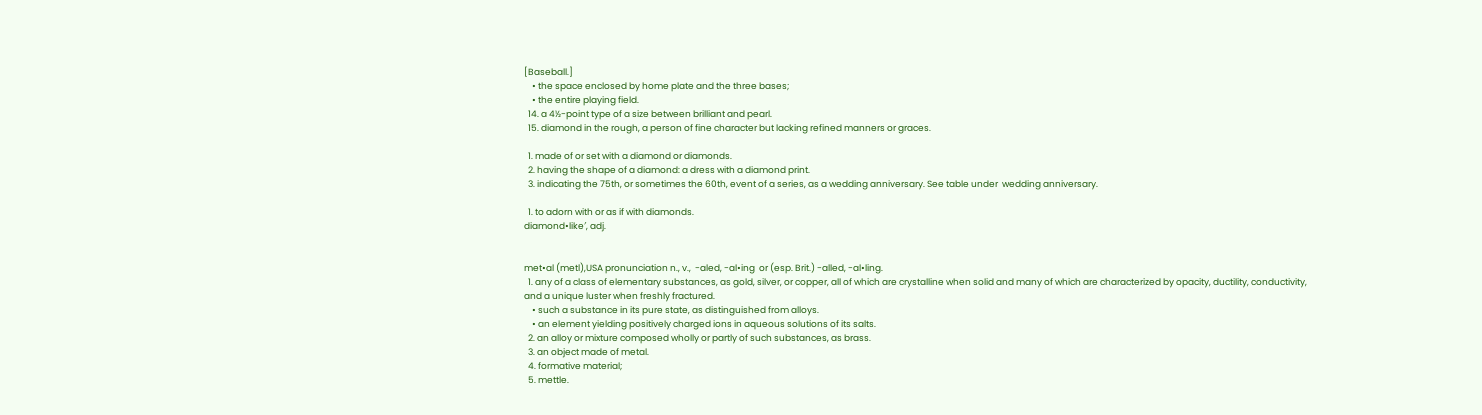[Baseball.]
    • the space enclosed by home plate and the three bases;
    • the entire playing field.
  14. a 4½-point type of a size between brilliant and pearl.
  15. diamond in the rough, a person of fine character but lacking refined manners or graces.

  1. made of or set with a diamond or diamonds.
  2. having the shape of a diamond: a dress with a diamond print.
  3. indicating the 75th, or sometimes the 60th, event of a series, as a wedding anniversary. See table under  wedding anniversary.

  1. to adorn with or as if with diamonds.
diamond•like′, adj.


met•al (metl),USA pronunciation n., v.,  -aled, -al•ing  or (esp. Brit.) -alled, -al•ling.
  1. any of a class of elementary substances, as gold, silver, or copper, all of which are crystalline when solid and many of which are characterized by opacity, ductility, conductivity, and a unique luster when freshly fractured.
    • such a substance in its pure state, as distinguished from alloys.
    • an element yielding positively charged ions in aqueous solutions of its salts.
  2. an alloy or mixture composed wholly or partly of such substances, as brass.
  3. an object made of metal.
  4. formative material;
  5. mettle.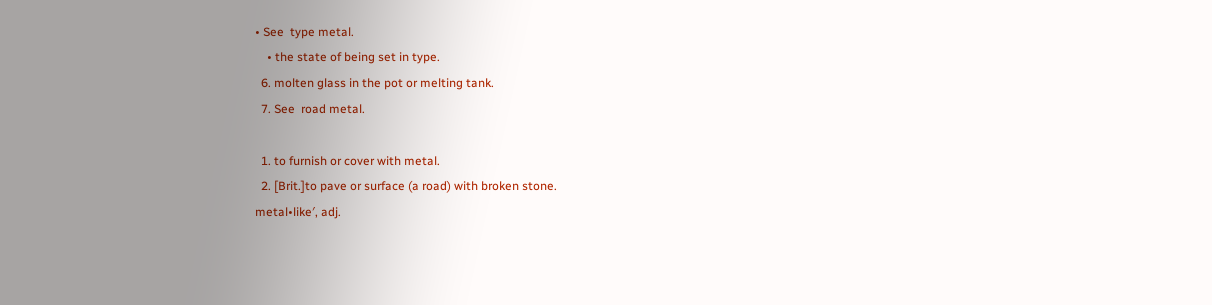• See  type metal.
    • the state of being set in type.
  6. molten glass in the pot or melting tank.
  7. See  road metal.

  1. to furnish or cover with metal.
  2. [Brit.]to pave or surface (a road) with broken stone.
metal•like′, adj.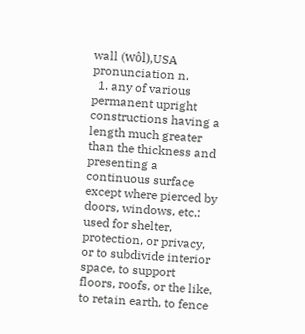wall (wôl),USA pronunciation n.
  1. any of various permanent upright constructions having a length much greater than the thickness and presenting a continuous surface except where pierced by doors, windows, etc.: used for shelter, protection, or privacy, or to subdivide interior space, to support floors, roofs, or the like, to retain earth, to fence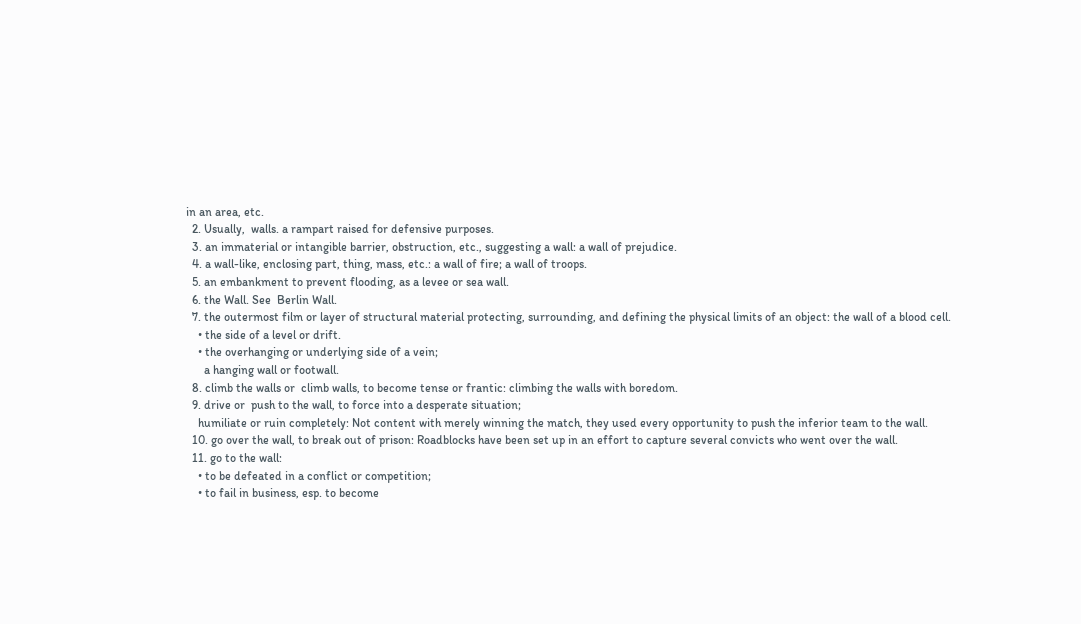in an area, etc.
  2. Usually,  walls. a rampart raised for defensive purposes.
  3. an immaterial or intangible barrier, obstruction, etc., suggesting a wall: a wall of prejudice.
  4. a wall-like, enclosing part, thing, mass, etc.: a wall of fire; a wall of troops.
  5. an embankment to prevent flooding, as a levee or sea wall.
  6. the Wall. See  Berlin Wall.
  7. the outermost film or layer of structural material protecting, surrounding, and defining the physical limits of an object: the wall of a blood cell.
    • the side of a level or drift.
    • the overhanging or underlying side of a vein;
      a hanging wall or footwall.
  8. climb the walls or  climb walls, to become tense or frantic: climbing the walls with boredom.
  9. drive or  push to the wall, to force into a desperate situation;
    humiliate or ruin completely: Not content with merely winning the match, they used every opportunity to push the inferior team to the wall.
  10. go over the wall, to break out of prison: Roadblocks have been set up in an effort to capture several convicts who went over the wall.
  11. go to the wall:
    • to be defeated in a conflict or competition;
    • to fail in business, esp. to become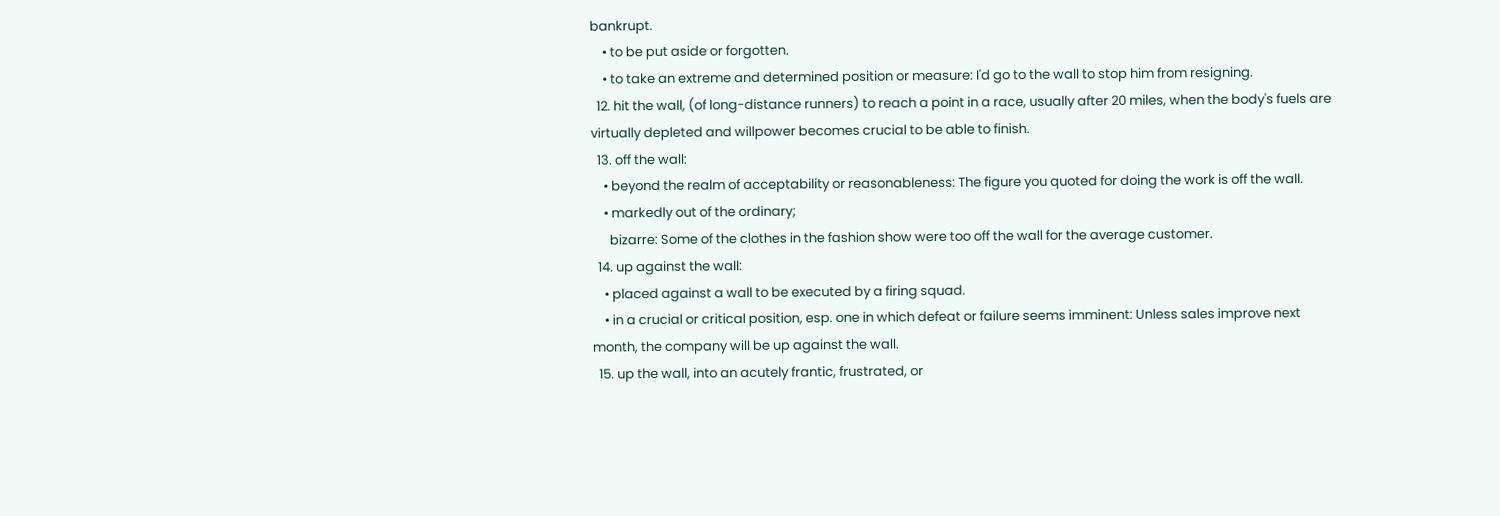bankrupt.
    • to be put aside or forgotten.
    • to take an extreme and determined position or measure: I'd go to the wall to stop him from resigning.
  12. hit the wall, (of long-distance runners) to reach a point in a race, usually after 20 miles, when the body's fuels are virtually depleted and willpower becomes crucial to be able to finish.
  13. off the wall:
    • beyond the realm of acceptability or reasonableness: The figure you quoted for doing the work is off the wall.
    • markedly out of the ordinary;
      bizarre: Some of the clothes in the fashion show were too off the wall for the average customer.
  14. up against the wall:
    • placed against a wall to be executed by a firing squad.
    • in a crucial or critical position, esp. one in which defeat or failure seems imminent: Unless sales improve next month, the company will be up against the wall.
  15. up the wall, into an acutely frantic, frustrated, or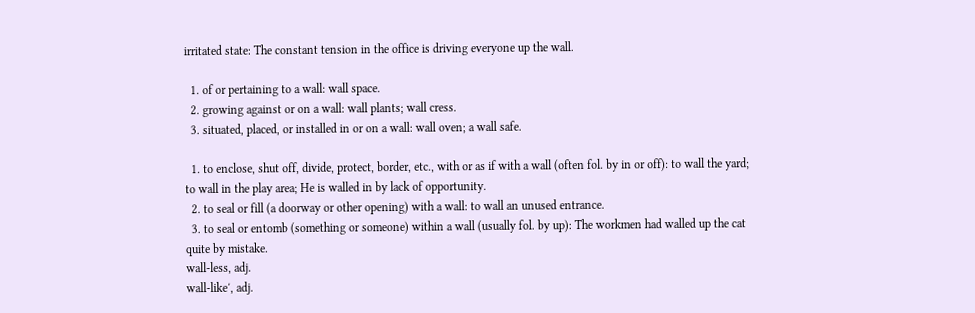irritated state: The constant tension in the office is driving everyone up the wall.

  1. of or pertaining to a wall: wall space.
  2. growing against or on a wall: wall plants; wall cress.
  3. situated, placed, or installed in or on a wall: wall oven; a wall safe.

  1. to enclose, shut off, divide, protect, border, etc., with or as if with a wall (often fol. by in or off): to wall the yard; to wall in the play area; He is walled in by lack of opportunity.
  2. to seal or fill (a doorway or other opening) with a wall: to wall an unused entrance.
  3. to seal or entomb (something or someone) within a wall (usually fol. by up): The workmen had walled up the cat quite by mistake.
wall-less, adj.
wall-like′, adj.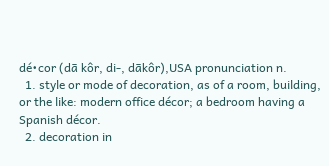dé•cor (dā kôr, di-, dākôr),USA pronunciation n.
  1. style or mode of decoration, as of a room, building, or the like: modern office décor; a bedroom having a Spanish décor.
  2. decoration in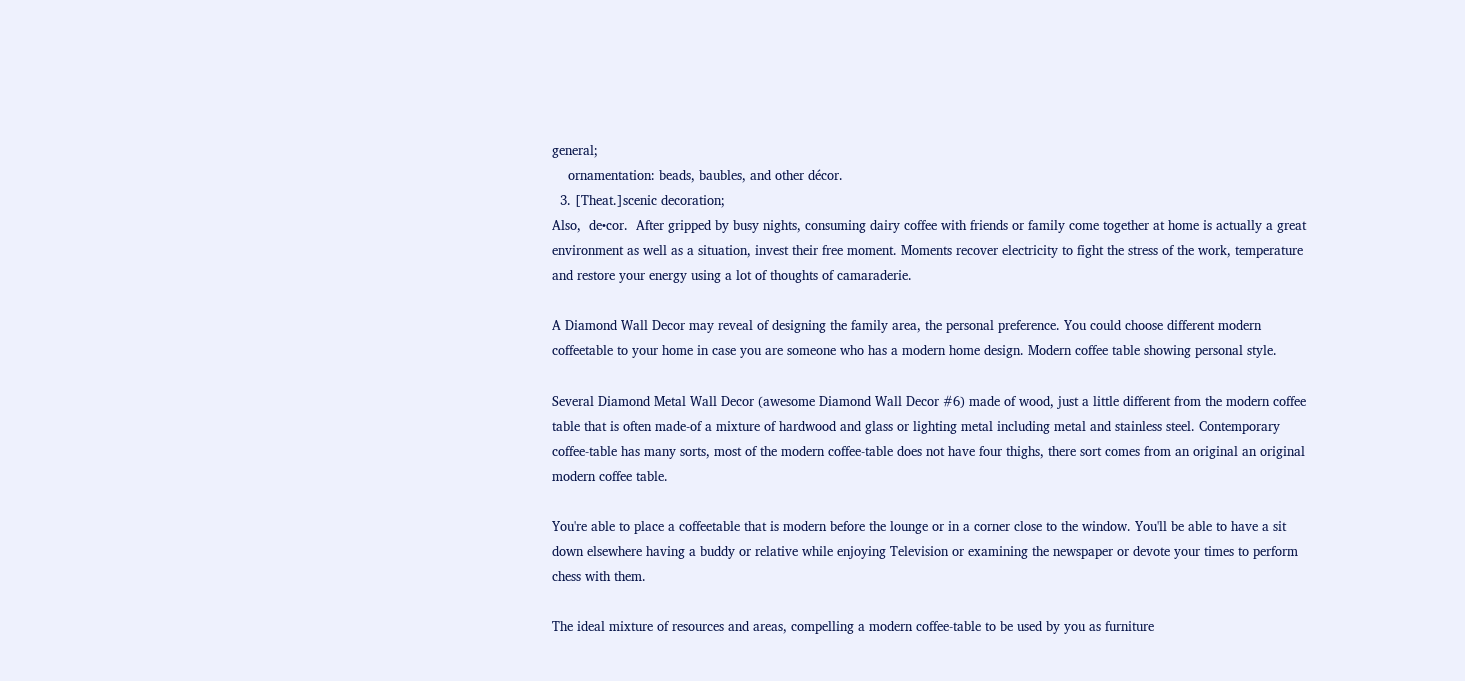general;
    ornamentation: beads, baubles, and other décor.
  3. [Theat.]scenic decoration;
Also,  de•cor.  After gripped by busy nights, consuming dairy coffee with friends or family come together at home is actually a great environment as well as a situation, invest their free moment. Moments recover electricity to fight the stress of the work, temperature and restore your energy using a lot of thoughts of camaraderie.

A Diamond Wall Decor may reveal of designing the family area, the personal preference. You could choose different modern coffeetable to your home in case you are someone who has a modern home design. Modern coffee table showing personal style.

Several Diamond Metal Wall Decor (awesome Diamond Wall Decor #6) made of wood, just a little different from the modern coffee table that is often made-of a mixture of hardwood and glass or lighting metal including metal and stainless steel. Contemporary coffee-table has many sorts, most of the modern coffee-table does not have four thighs, there sort comes from an original an original modern coffee table.

You're able to place a coffeetable that is modern before the lounge or in a corner close to the window. You'll be able to have a sit down elsewhere having a buddy or relative while enjoying Television or examining the newspaper or devote your times to perform chess with them.

The ideal mixture of resources and areas, compelling a modern coffee-table to be used by you as furniture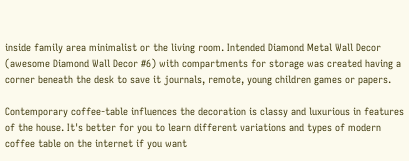inside family area minimalist or the living room. Intended Diamond Metal Wall Decor (awesome Diamond Wall Decor #6) with compartments for storage was created having a corner beneath the desk to save it journals, remote, young children games or papers.

Contemporary coffee-table influences the decoration is classy and luxurious in features of the house. It's better for you to learn different variations and types of modern coffee table on the internet if you want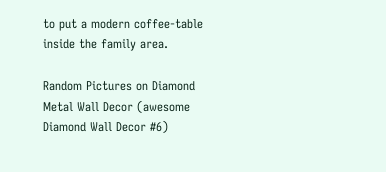to put a modern coffee-table inside the family area.

Random Pictures on Diamond Metal Wall Decor (awesome Diamond Wall Decor #6)